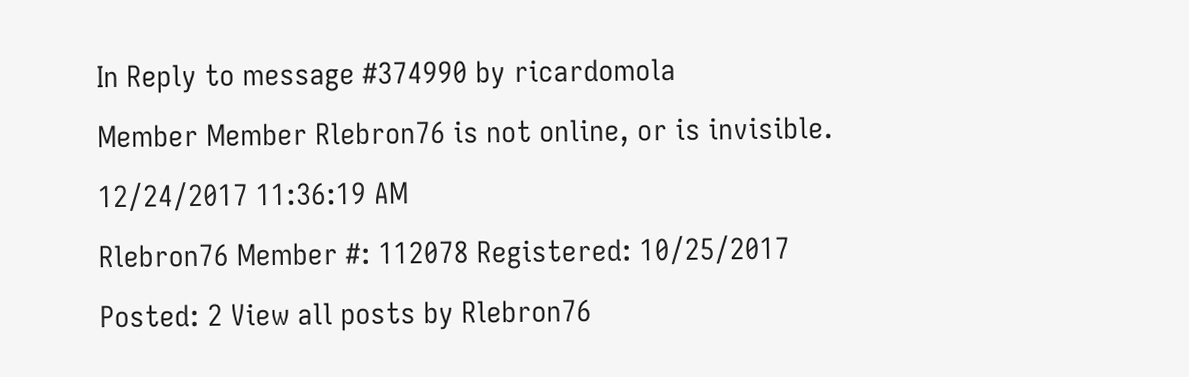In Reply to message #374990 by ricardomola
Member Member Rlebron76 is not online, or is invisible.
12/24/2017 11:36:19 AM
Rlebron76 Member #: 112078 Registered: 10/25/2017
Posted: 2 View all posts by Rlebron76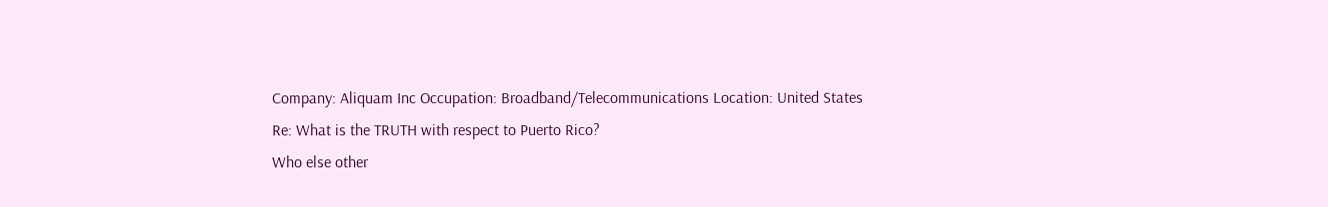Company: Aliquam Inc Occupation: Broadband/Telecommunications Location: United States
Re: What is the TRUTH with respect to Puerto Rico?
Who else other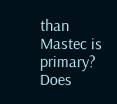than Mastec is primary? Does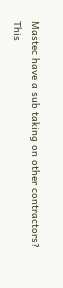Mastec have a sub taking on other contractors?
This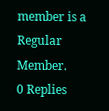member is a Regular Member.
0 Replies